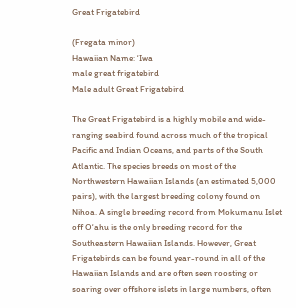Great Frigatebird

(Fregata minor)
Hawaiian Name: ʻIwa
male great frigatebird
Male adult Great Frigatebird

The Great Frigatebird is a highly mobile and wide-ranging seabird found across much of the tropical Pacific and Indian Oceans, and parts of the South Atlantic. The species breeds on most of the Northwestern Hawaiian Islands (an estimated 5,000 pairs), with the largest breeding colony found on Nihoa. A single breeding record from Mokumanu Islet off Oʻahu is the only breeding record for the Southeastern Hawaiian Islands. However, Great Frigatebirds can be found year-round in all of the Hawaiian Islands and are often seen roosting or soaring over offshore islets in large numbers, often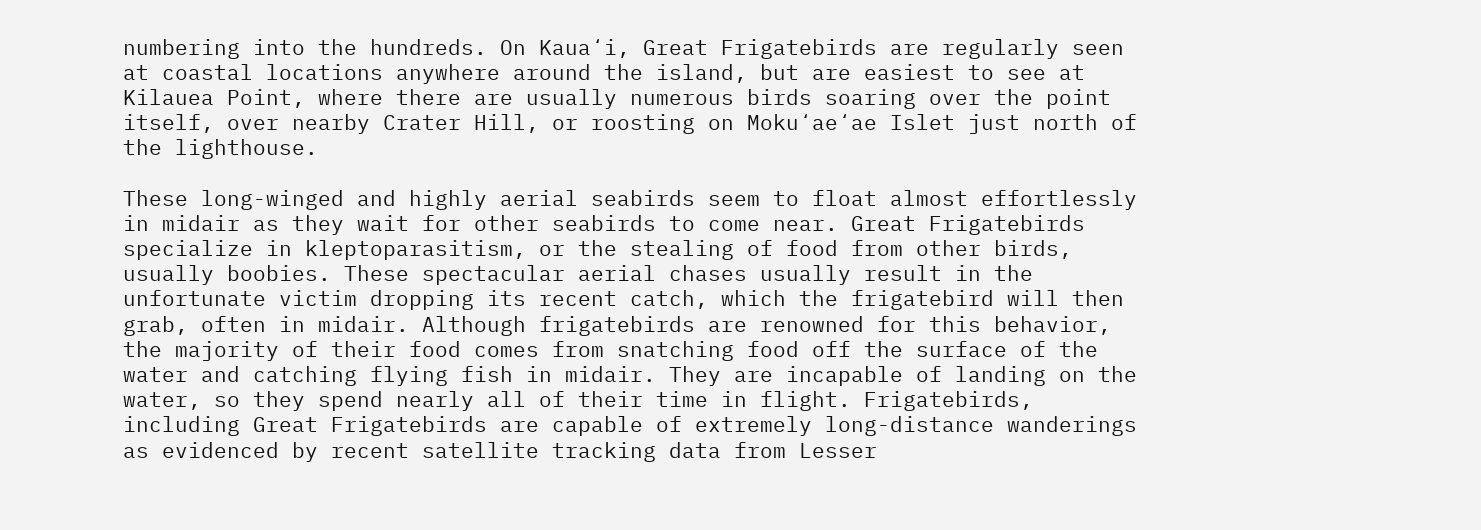numbering into the hundreds. On Kauaʻi, Great Frigatebirds are regularly seen at coastal locations anywhere around the island, but are easiest to see at Kilauea Point, where there are usually numerous birds soaring over the point itself, over nearby Crater Hill, or roosting on Mokuʻaeʻae Islet just north of the lighthouse.

These long-winged and highly aerial seabirds seem to float almost effortlessly in midair as they wait for other seabirds to come near. Great Frigatebirds specialize in kleptoparasitism, or the stealing of food from other birds, usually boobies. These spectacular aerial chases usually result in the unfortunate victim dropping its recent catch, which the frigatebird will then grab, often in midair. Although frigatebirds are renowned for this behavior, the majority of their food comes from snatching food off the surface of the water and catching flying fish in midair. They are incapable of landing on the water, so they spend nearly all of their time in flight. Frigatebirds, including Great Frigatebirds are capable of extremely long-distance wanderings as evidenced by recent satellite tracking data from Lesser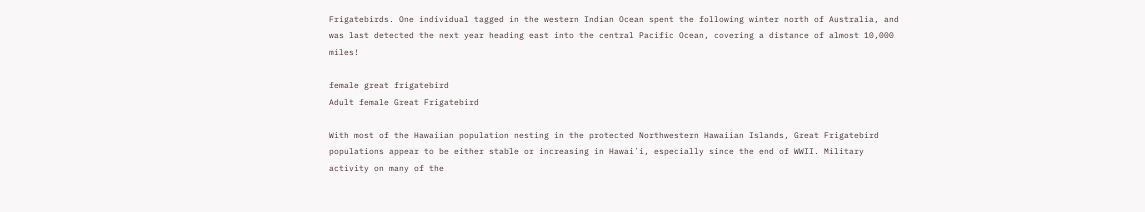Frigatebirds. One individual tagged in the western Indian Ocean spent the following winter north of Australia, and was last detected the next year heading east into the central Pacific Ocean, covering a distance of almost 10,000 miles!

female great frigatebird
Adult female Great Frigatebird

With most of the Hawaiian population nesting in the protected Northwestern Hawaiian Islands, Great Frigatebird populations appear to be either stable or increasing in Hawaiʻi, especially since the end of WWII. Military activity on many of the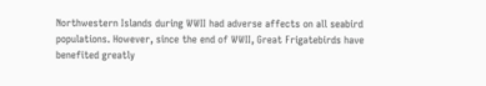Northwestern Islands during WWII had adverse affects on all seabird populations. However, since the end of WWII, Great Frigatebirds have benefited greatly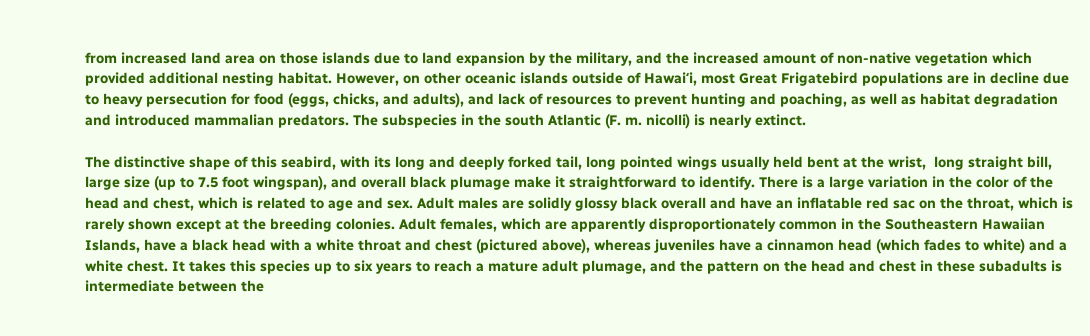from increased land area on those islands due to land expansion by the military, and the increased amount of non-native vegetation which provided additional nesting habitat. However, on other oceanic islands outside of Hawaiʻi, most Great Frigatebird populations are in decline due to heavy persecution for food (eggs, chicks, and adults), and lack of resources to prevent hunting and poaching, as well as habitat degradation and introduced mammalian predators. The subspecies in the south Atlantic (F. m. nicolli) is nearly extinct.

The distinctive shape of this seabird, with its long and deeply forked tail, long pointed wings usually held bent at the wrist,  long straight bill, large size (up to 7.5 foot wingspan), and overall black plumage make it straightforward to identify. There is a large variation in the color of the head and chest, which is related to age and sex. Adult males are solidly glossy black overall and have an inflatable red sac on the throat, which is rarely shown except at the breeding colonies. Adult females, which are apparently disproportionately common in the Southeastern Hawaiian Islands, have a black head with a white throat and chest (pictured above), whereas juveniles have a cinnamon head (which fades to white) and a white chest. It takes this species up to six years to reach a mature adult plumage, and the pattern on the head and chest in these subadults is intermediate between the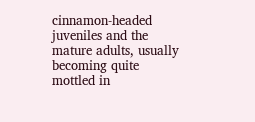cinnamon-headed juveniles and the mature adults, usually becoming quite mottled in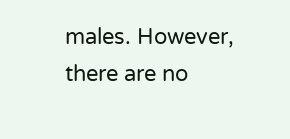males. However, there are no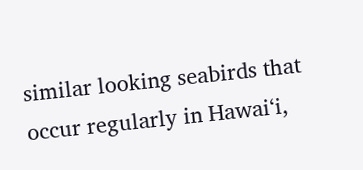similar looking seabirds that occur regularly in Hawaiʻi,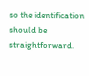so the identification should be straightforward.